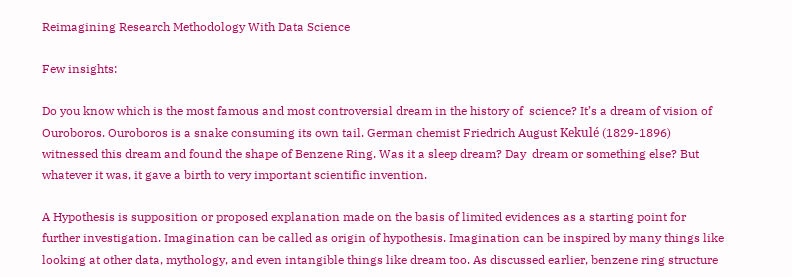Reimagining Research Methodology With Data Science

Few insights:

Do you know which is the most famous and most controversial dream in the history of  science? It’s a dream of vision of Ouroboros. Ouroboros is a snake consuming its own tail. German chemist Friedrich August Kekulé (1829-1896) witnessed this dream and found the shape of Benzene Ring. Was it a sleep dream? Day  dream or something else? But whatever it was, it gave a birth to very important scientific invention.

A Hypothesis is supposition or proposed explanation made on the basis of limited evidences as a starting point for further investigation. Imagination can be called as origin of hypothesis. Imagination can be inspired by many things like looking at other data, mythology, and even intangible things like dream too. As discussed earlier, benzene ring structure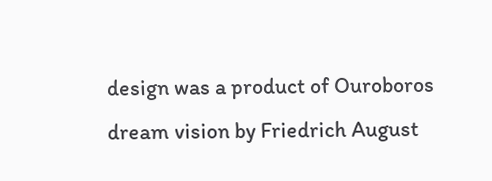design was a product of Ouroboros dream vision by Friedrich August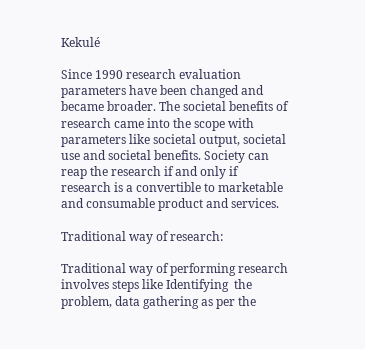Kekulé

Since 1990 research evaluation parameters have been changed and became broader. The societal benefits of research came into the scope with parameters like societal output, societal use and societal benefits. Society can reap the research if and only if research is a convertible to marketable and consumable product and services.

Traditional way of research:

Traditional way of performing research involves steps like Identifying  the problem, data gathering as per the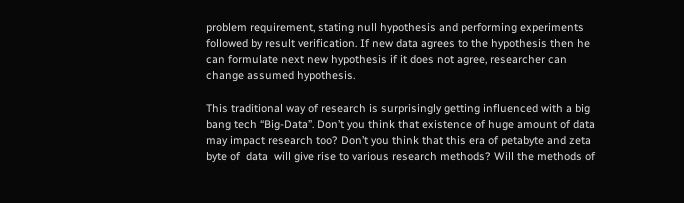problem requirement, stating null hypothesis and performing experiments followed by result verification. If new data agrees to the hypothesis then he can formulate next new hypothesis if it does not agree, researcher can change assumed hypothesis.

This traditional way of research is surprisingly getting influenced with a big bang tech “Big-Data”. Don’t you think that existence of huge amount of data may impact research too? Don’t you think that this era of petabyte and zeta byte of  data  will give rise to various research methods? Will the methods of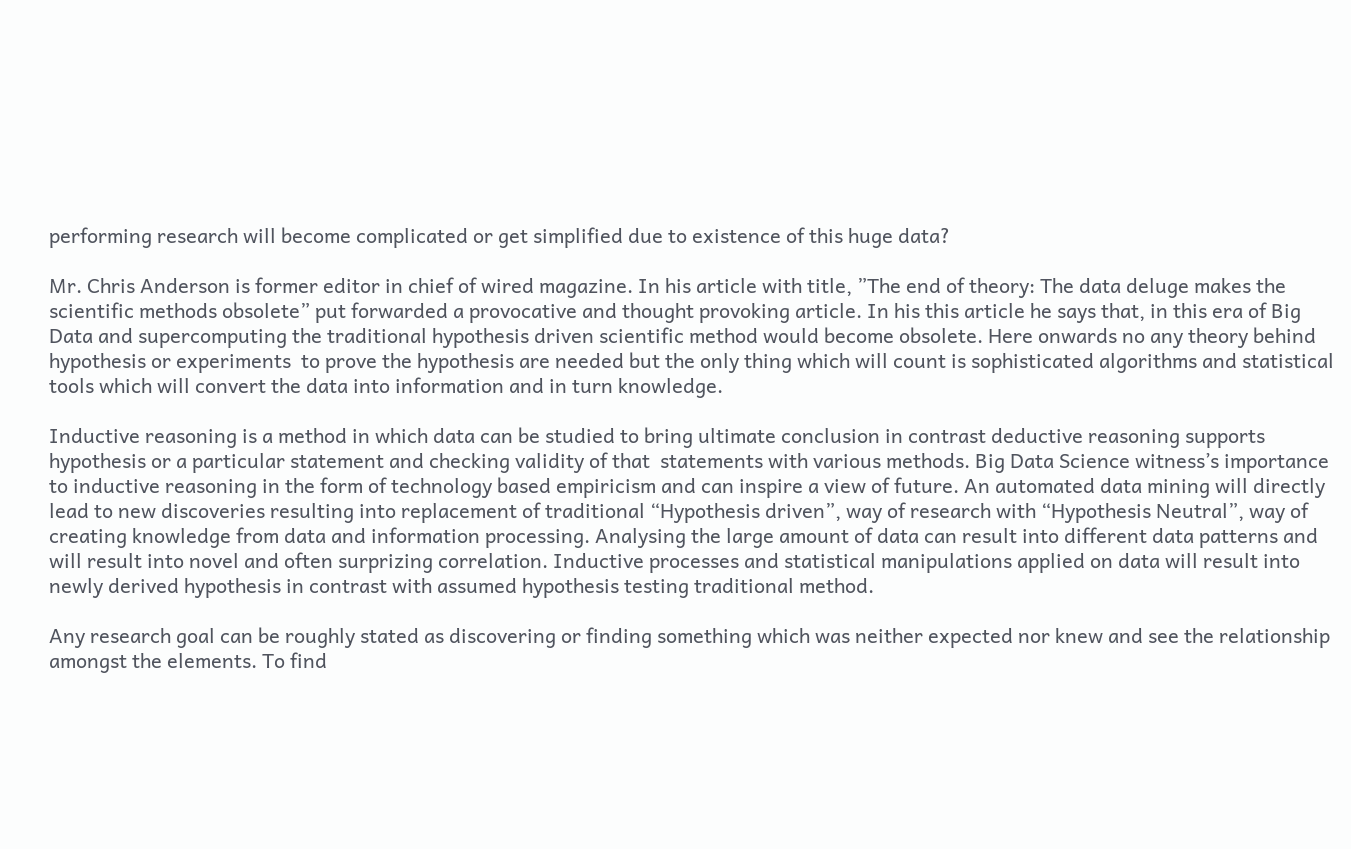performing research will become complicated or get simplified due to existence of this huge data?

Mr. Chris Anderson is former editor in chief of wired magazine. In his article with title, ”The end of theory: The data deluge makes the scientific methods obsolete” put forwarded a provocative and thought provoking article. In his this article he says that, in this era of Big Data and supercomputing the traditional hypothesis driven scientific method would become obsolete. Here onwards no any theory behind hypothesis or experiments  to prove the hypothesis are needed but the only thing which will count is sophisticated algorithms and statistical tools which will convert the data into information and in turn knowledge.

Inductive reasoning is a method in which data can be studied to bring ultimate conclusion in contrast deductive reasoning supports hypothesis or a particular statement and checking validity of that  statements with various methods. Big Data Science witness’s importance to inductive reasoning in the form of technology based empiricism and can inspire a view of future. An automated data mining will directly lead to new discoveries resulting into replacement of traditional “Hypothesis driven”, way of research with “Hypothesis Neutral”, way of creating knowledge from data and information processing. Analysing the large amount of data can result into different data patterns and will result into novel and often surprizing correlation. Inductive processes and statistical manipulations applied on data will result into newly derived hypothesis in contrast with assumed hypothesis testing traditional method.

Any research goal can be roughly stated as discovering or finding something which was neither expected nor knew and see the relationship amongst the elements. To find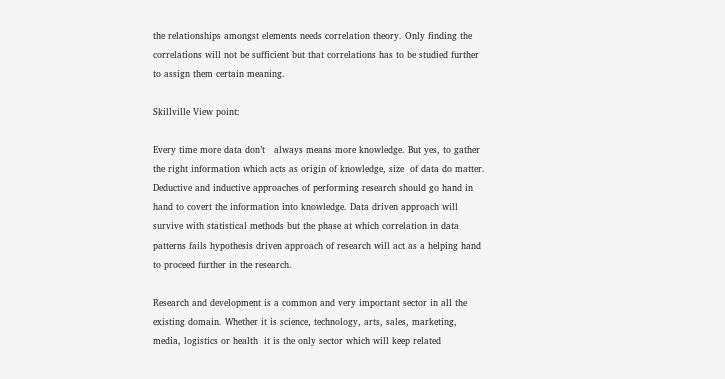the relationships amongst elements needs correlation theory. Only finding the correlations will not be sufficient but that correlations has to be studied further to assign them certain meaning.

Skillville View point:

Every time more data don’t   always means more knowledge. But yes, to gather the right information which acts as origin of knowledge, size  of data do matter. Deductive and inductive approaches of performing research should go hand in hand to covert the information into knowledge. Data driven approach will survive with statistical methods but the phase at which correlation in data patterns fails hypothesis driven approach of research will act as a helping hand to proceed further in the research.

Research and development is a common and very important sector in all the existing domain. Whether it is science, technology, arts, sales, marketing, media, logistics or health  it is the only sector which will keep related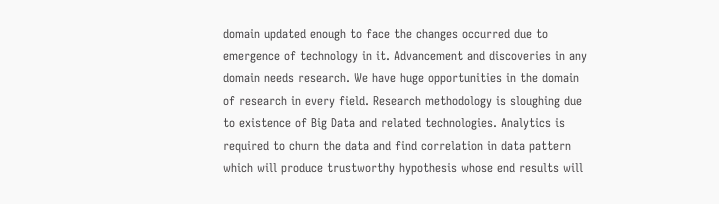domain updated enough to face the changes occurred due to emergence of technology in it. Advancement and discoveries in any domain needs research. We have huge opportunities in the domain of research in every field. Research methodology is sloughing due to existence of Big Data and related technologies. Analytics is required to churn the data and find correlation in data pattern which will produce trustworthy hypothesis whose end results will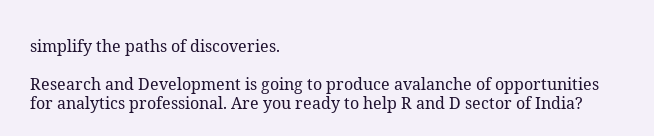simplify the paths of discoveries.

Research and Development is going to produce avalanche of opportunities for analytics professional. Are you ready to help R and D sector of India?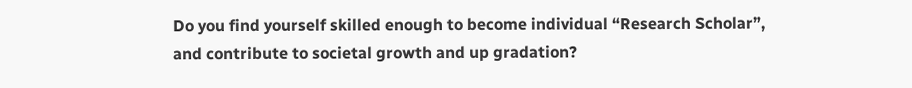Do you find yourself skilled enough to become individual “Research Scholar”, and contribute to societal growth and up gradation?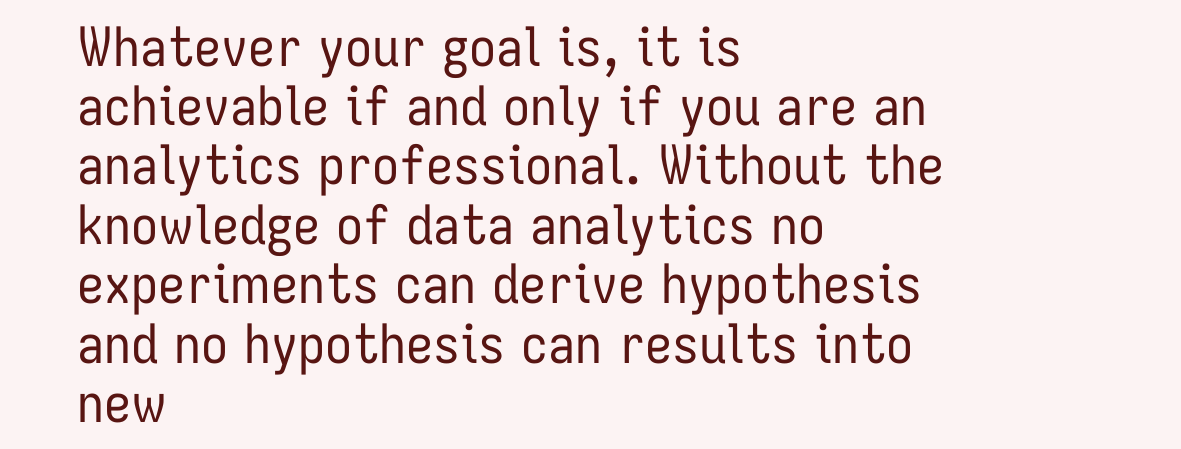Whatever your goal is, it is achievable if and only if you are an analytics professional. Without the knowledge of data analytics no experiments can derive hypothesis and no hypothesis can results into new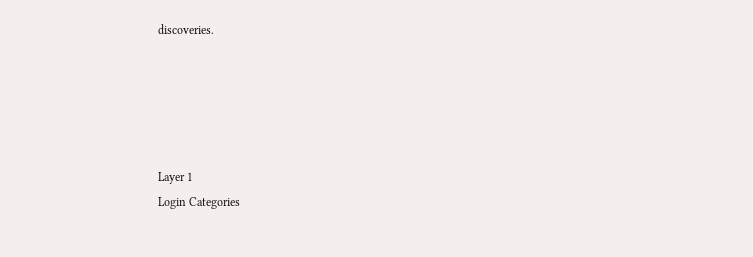discoveries.





Layer 1
Login Categories